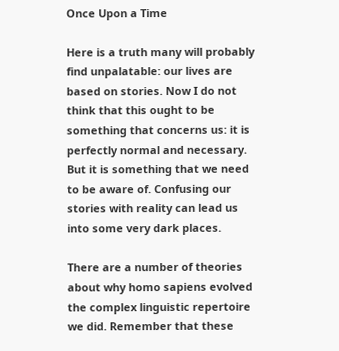Once Upon a Time

Here is a truth many will probably find unpalatable: our lives are based on stories. Now I do not think that this ought to be something that concerns us: it is perfectly normal and necessary. But it is something that we need to be aware of. Confusing our stories with reality can lead us into some very dark places.

There are a number of theories about why homo sapiens evolved the complex linguistic repertoire we did. Remember that these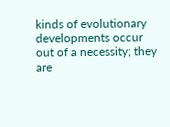kinds of evolutionary developments occur out of a necessity; they are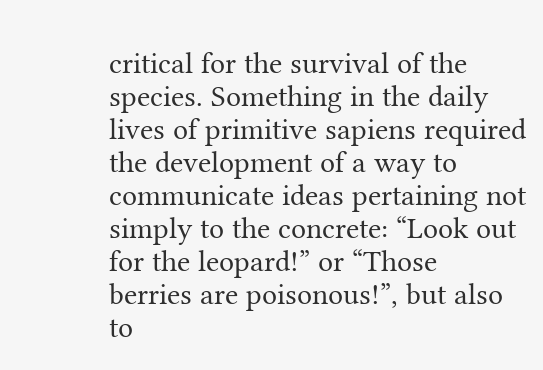critical for the survival of the species. Something in the daily lives of primitive sapiens required the development of a way to communicate ideas pertaining not simply to the concrete: “Look out for the leopard!” or “Those berries are poisonous!”, but also to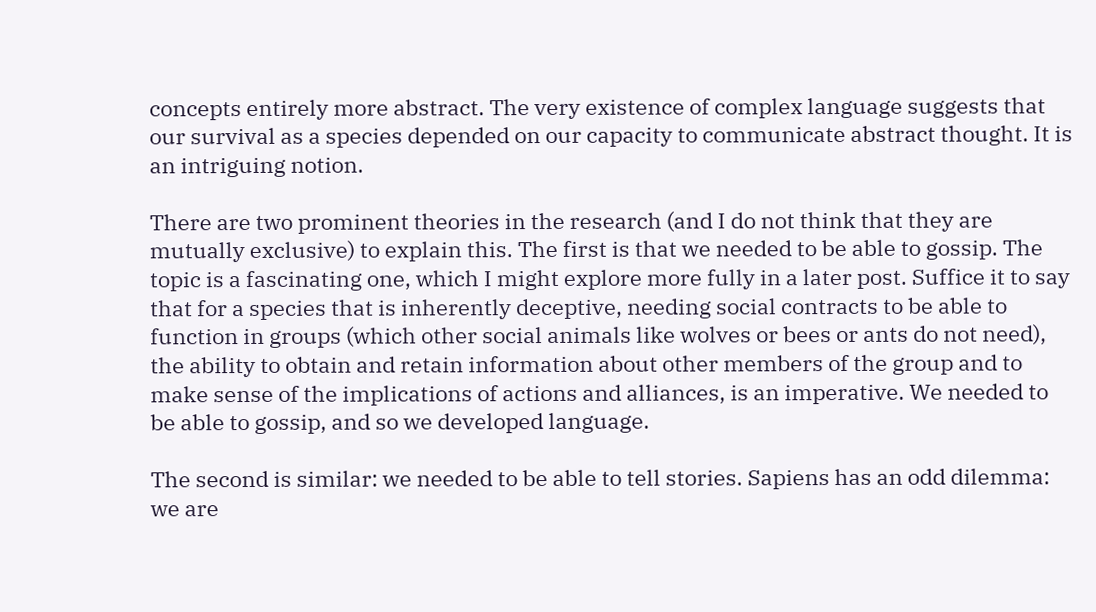concepts entirely more abstract. The very existence of complex language suggests that our survival as a species depended on our capacity to communicate abstract thought. It is an intriguing notion.

There are two prominent theories in the research (and I do not think that they are mutually exclusive) to explain this. The first is that we needed to be able to gossip. The topic is a fascinating one, which I might explore more fully in a later post. Suffice it to say that for a species that is inherently deceptive, needing social contracts to be able to function in groups (which other social animals like wolves or bees or ants do not need), the ability to obtain and retain information about other members of the group and to make sense of the implications of actions and alliances, is an imperative. We needed to be able to gossip, and so we developed language.

The second is similar: we needed to be able to tell stories. Sapiens has an odd dilemma: we are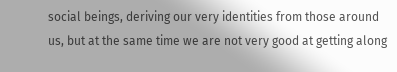social beings, deriving our very identities from those around us, but at the same time we are not very good at getting along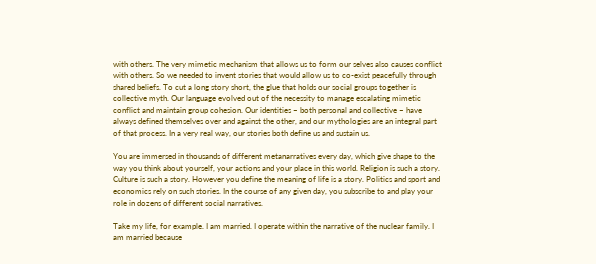with others. The very mimetic mechanism that allows us to form our selves also causes conflict with others. So we needed to invent stories that would allow us to co-exist peacefully through shared beliefs. To cut a long story short, the glue that holds our social groups together is collective myth. Our language evolved out of the necessity to manage escalating mimetic conflict and maintain group cohesion. Our identities – both personal and collective – have always defined themselves over and against the other, and our mythologies are an integral part of that process. In a very real way, our stories both define us and sustain us.

You are immersed in thousands of different metanarratives every day, which give shape to the way you think about yourself, your actions and your place in this world. Religion is such a story. Culture is such a story. However you define the meaning of life is a story. Politics and sport and economics rely on such stories. In the course of any given day, you subscribe to and play your role in dozens of different social narratives.

Take my life, for example. I am married. I operate within the narrative of the nuclear family. I am married because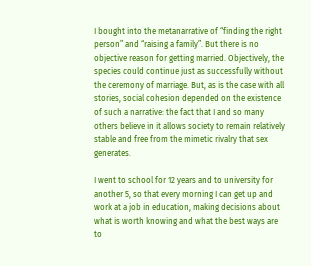I bought into the metanarrative of “finding the right person” and “raising a family”. But there is no objective reason for getting married. Objectively, the species could continue just as successfully without the ceremony of marriage. But, as is the case with all stories, social cohesion depended on the existence of such a narrative: the fact that I and so many others believe in it allows society to remain relatively stable and free from the mimetic rivalry that sex generates.

I went to school for 12 years and to university for another 5, so that every morning I can get up and work at a job in education, making decisions about what is worth knowing and what the best ways are to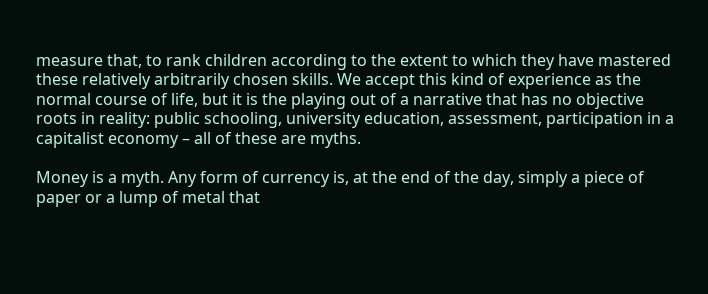measure that, to rank children according to the extent to which they have mastered these relatively arbitrarily chosen skills. We accept this kind of experience as the normal course of life, but it is the playing out of a narrative that has no objective roots in reality: public schooling, university education, assessment, participation in a capitalist economy – all of these are myths.

Money is a myth. Any form of currency is, at the end of the day, simply a piece of paper or a lump of metal that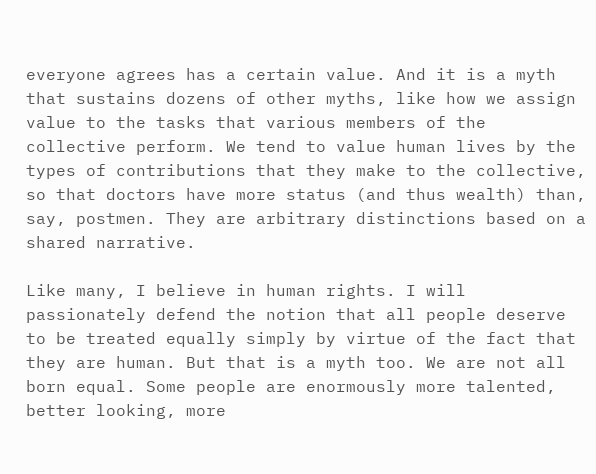everyone agrees has a certain value. And it is a myth that sustains dozens of other myths, like how we assign value to the tasks that various members of the collective perform. We tend to value human lives by the types of contributions that they make to the collective, so that doctors have more status (and thus wealth) than, say, postmen. They are arbitrary distinctions based on a shared narrative.

Like many, I believe in human rights. I will passionately defend the notion that all people deserve to be treated equally simply by virtue of the fact that they are human. But that is a myth too. We are not all born equal. Some people are enormously more talented, better looking, more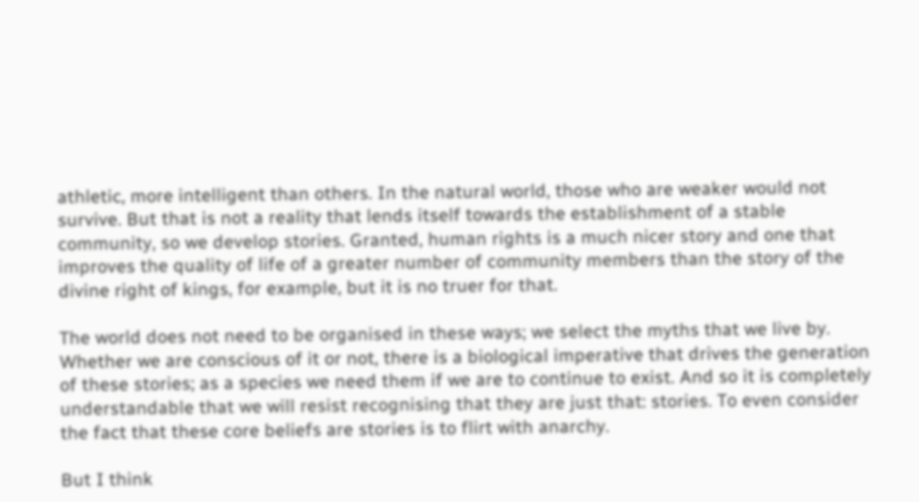athletic, more intelligent than others. In the natural world, those who are weaker would not survive. But that is not a reality that lends itself towards the establishment of a stable community, so we develop stories. Granted, human rights is a much nicer story and one that improves the quality of life of a greater number of community members than the story of the divine right of kings, for example, but it is no truer for that.

The world does not need to be organised in these ways; we select the myths that we live by. Whether we are conscious of it or not, there is a biological imperative that drives the generation of these stories; as a species we need them if we are to continue to exist. And so it is completely understandable that we will resist recognising that they are just that: stories. To even consider the fact that these core beliefs are stories is to flirt with anarchy.

But I think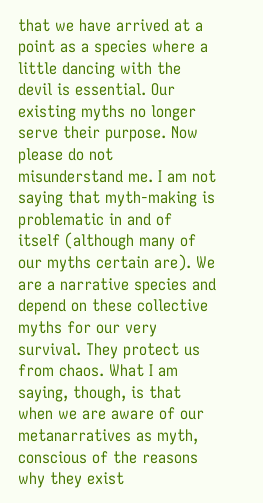that we have arrived at a point as a species where a little dancing with the devil is essential. Our existing myths no longer serve their purpose. Now please do not misunderstand me. I am not saying that myth-making is problematic in and of itself (although many of our myths certain are). We are a narrative species and depend on these collective myths for our very survival. They protect us from chaos. What I am saying, though, is that when we are aware of our metanarratives as myth, conscious of the reasons why they exist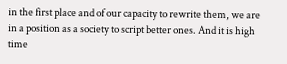in the first place and of our capacity to rewrite them, we are in a position as a society to script better ones. And it is high time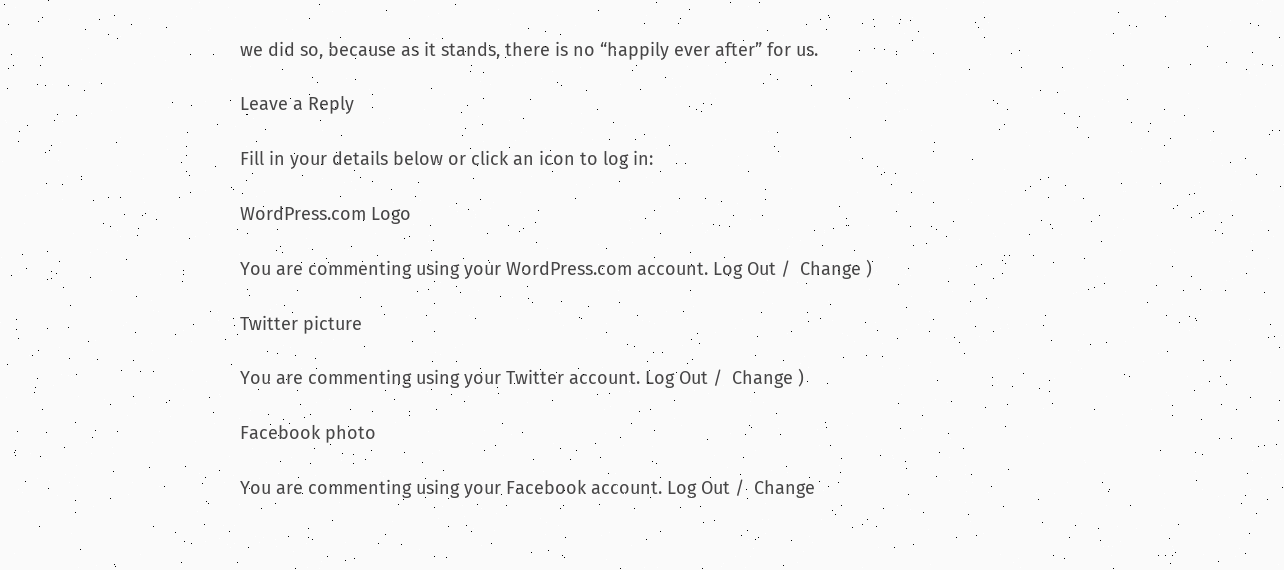we did so, because as it stands, there is no “happily ever after” for us.

Leave a Reply

Fill in your details below or click an icon to log in:

WordPress.com Logo

You are commenting using your WordPress.com account. Log Out /  Change )

Twitter picture

You are commenting using your Twitter account. Log Out /  Change )

Facebook photo

You are commenting using your Facebook account. Log Out /  Change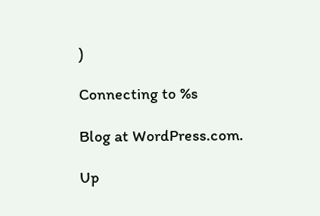)

Connecting to %s

Blog at WordPress.com.

Up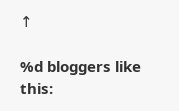↑

%d bloggers like this: